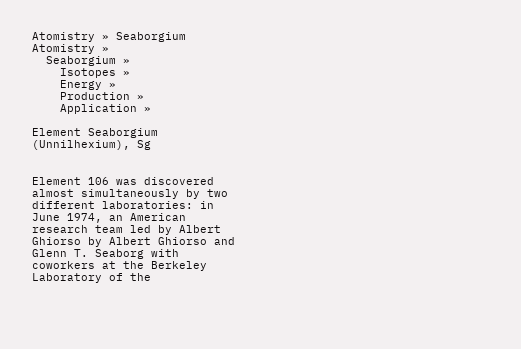Atomistry » Seaborgium
Atomistry »
  Seaborgium »
    Isotopes »
    Energy »
    Production »
    Application »

Element Seaborgium (Unnilhexium), Sg


Element 106 was discovered almost simultaneously by two different laboratories: in June 1974, an American research team led by Albert Ghiorso by Albert Ghiorso and Glenn T. Seaborg with coworkers at the Berkeley Laboratory of the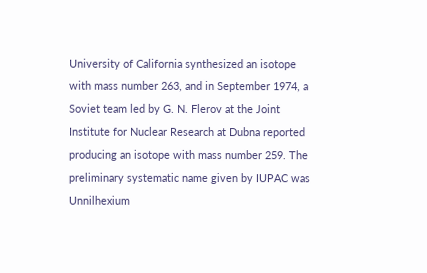University of California synthesized an isotope with mass number 263, and in September 1974, a Soviet team led by G. N. Flerov at the Joint Institute for Nuclear Research at Dubna reported producing an isotope with mass number 259. The preliminary systematic name given by IUPAC was Unnilhexium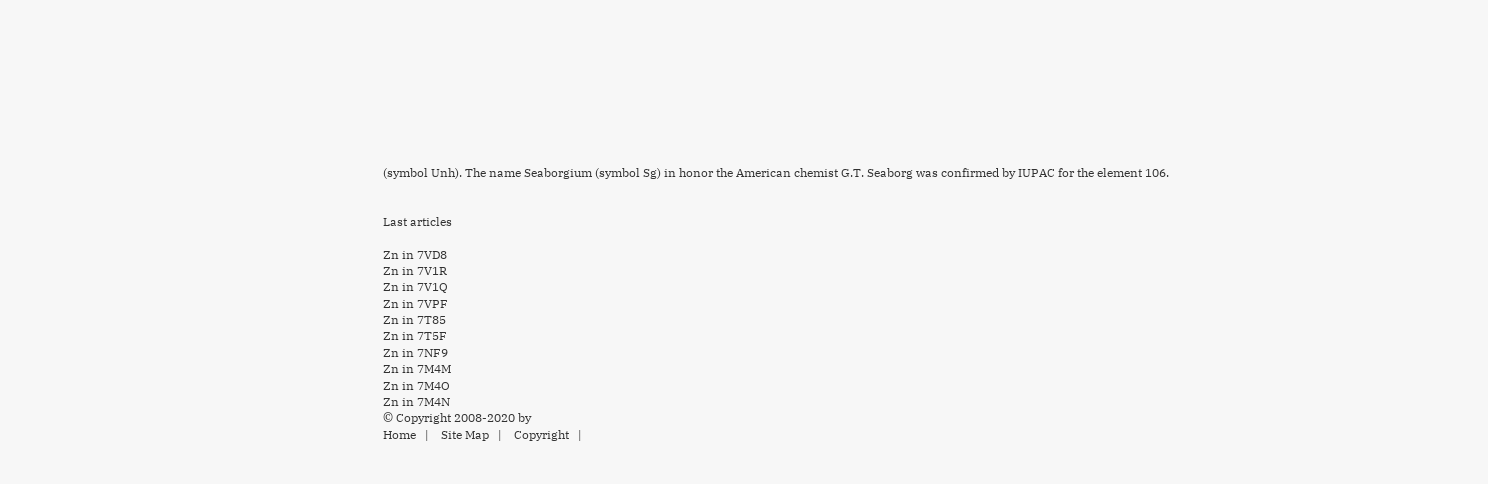(symbol Unh). The name Seaborgium (symbol Sg) in honor the American chemist G.T. Seaborg was confirmed by IUPAC for the element 106.


Last articles

Zn in 7VD8
Zn in 7V1R
Zn in 7V1Q
Zn in 7VPF
Zn in 7T85
Zn in 7T5F
Zn in 7NF9
Zn in 7M4M
Zn in 7M4O
Zn in 7M4N
© Copyright 2008-2020 by
Home   |    Site Map   |    Copyright   |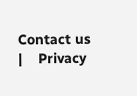Contact us   |    Privacy